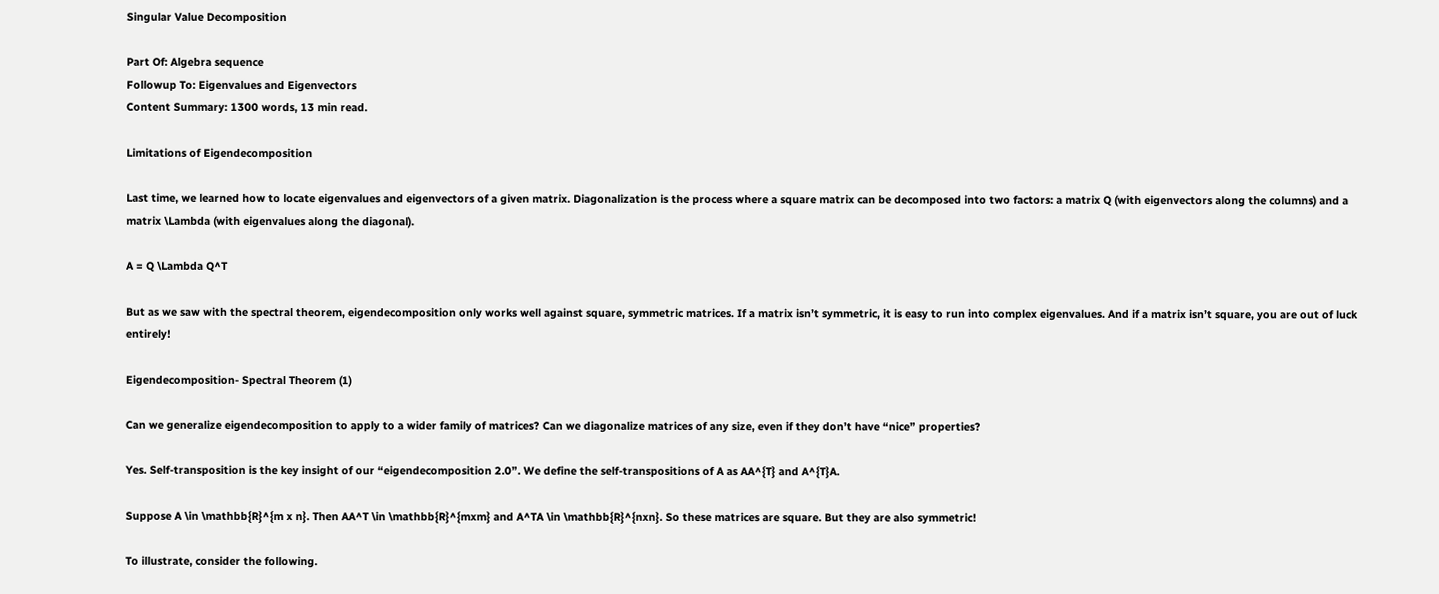Singular Value Decomposition

Part Of: Algebra sequence
Followup To: Eigenvalues and Eigenvectors
Content Summary: 1300 words, 13 min read.

Limitations of Eigendecomposition

Last time, we learned how to locate eigenvalues and eigenvectors of a given matrix. Diagonalization is the process where a square matrix can be decomposed into two factors: a matrix Q (with eigenvectors along the columns) and a matrix \Lambda (with eigenvalues along the diagonal).

A = Q \Lambda Q^T

But as we saw with the spectral theorem, eigendecomposition only works well against square, symmetric matrices. If a matrix isn’t symmetric, it is easy to run into complex eigenvalues. And if a matrix isn’t square, you are out of luck entirely!

Eigendecomposition- Spectral Theorem (1)

Can we generalize eigendecomposition to apply to a wider family of matrices? Can we diagonalize matrices of any size, even if they don’t have “nice” properties?

Yes. Self-transposition is the key insight of our “eigendecomposition 2.0”. We define the self-transpositions of A as AA^{T} and A^{T}A.

Suppose A \in \mathbb{R}^{m x n}. Then AA^T \in \mathbb{R}^{mxm} and A^TA \in \mathbb{R}^{nxn}. So these matrices are square. But they are also symmetric!

To illustrate, consider the following.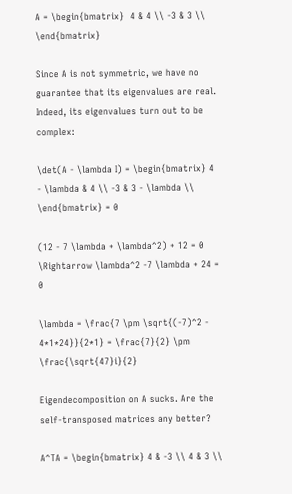A = \begin{bmatrix}  4 & 4 \\ -3 & 3 \\ \end{bmatrix}

Since A is not symmetric, we have no guarantee that its eigenvalues are real. Indeed, its eigenvalues turn out to be complex:

\det(A - \lambda I) = \begin{bmatrix} 4 - \lambda & 4 \\ -3 & 3 - \lambda \\ \end{bmatrix} = 0

(12 - 7 \lambda + \lambda^2) + 12 = 0 \Rightarrow \lambda^2 -7 \lambda + 24 = 0

\lambda = \frac{7 \pm \sqrt{(-7)^2 - 4*1*24}}{2*1} = \frac{7}{2} \pm \frac{\sqrt{47}i}{2}

Eigendecomposition on A sucks. Are the self-transposed matrices any better?

A^TA = \begin{bmatrix} 4 & -3 \\ 4 & 3 \\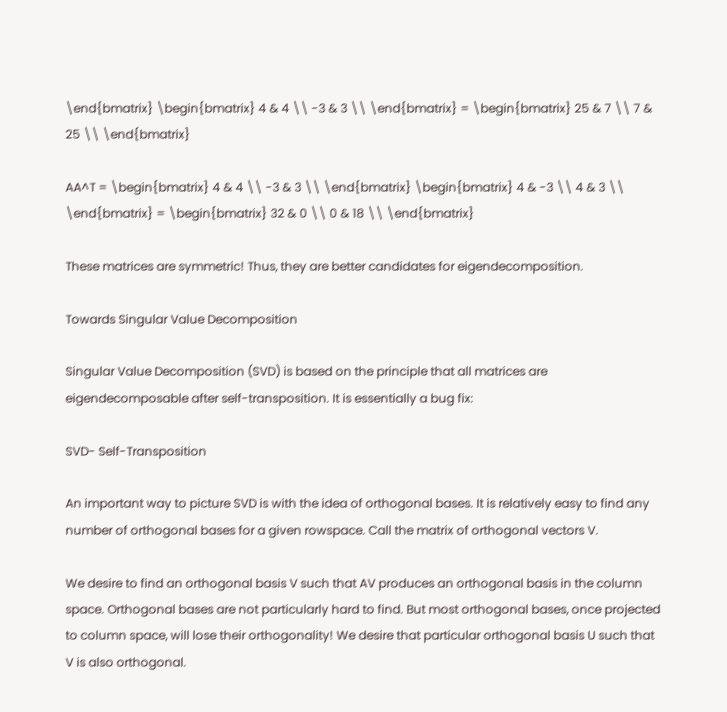\end{bmatrix} \begin{bmatrix} 4 & 4 \\ -3 & 3 \\ \end{bmatrix} = \begin{bmatrix} 25 & 7 \\ 7 & 25 \\ \end{bmatrix}

AA^T = \begin{bmatrix} 4 & 4 \\ -3 & 3 \\ \end{bmatrix} \begin{bmatrix} 4 & -3 \\ 4 & 3 \\ \end{bmatrix} = \begin{bmatrix} 32 & 0 \\ 0 & 18 \\ \end{bmatrix}

These matrices are symmetric! Thus, they are better candidates for eigendecomposition.

Towards Singular Value Decomposition

Singular Value Decomposition (SVD) is based on the principle that all matrices are eigendecomposable after self-transposition. It is essentially a bug fix:

SVD- Self-Transposition

An important way to picture SVD is with the idea of orthogonal bases. It is relatively easy to find any number of orthogonal bases for a given rowspace. Call the matrix of orthogonal vectors V.

We desire to find an orthogonal basis V such that AV produces an orthogonal basis in the column space. Orthogonal bases are not particularly hard to find. But most orthogonal bases, once projected to column space, will lose their orthogonality! We desire that particular orthogonal basis U such that V is also orthogonal.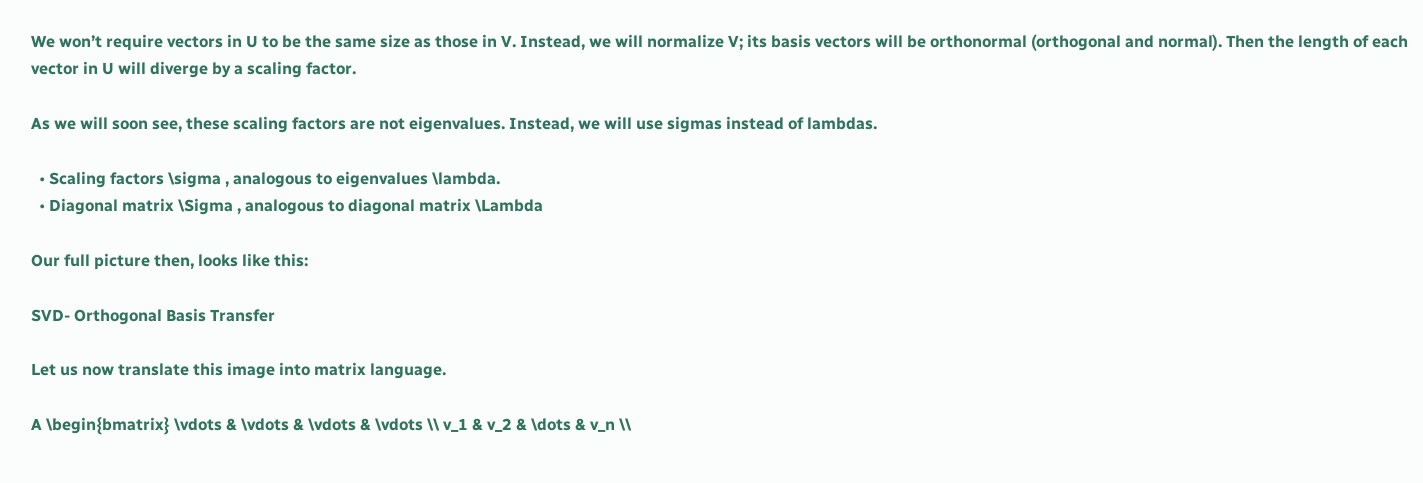We won’t require vectors in U to be the same size as those in V. Instead, we will normalize V; its basis vectors will be orthonormal (orthogonal and normal). Then the length of each vector in U will diverge by a scaling factor.

As we will soon see, these scaling factors are not eigenvalues. Instead, we will use sigmas instead of lambdas.

  • Scaling factors \sigma , analogous to eigenvalues \lambda.
  • Diagonal matrix \Sigma , analogous to diagonal matrix \Lambda

Our full picture then, looks like this:

SVD- Orthogonal Basis Transfer

Let us now translate this image into matrix language.

A \begin{bmatrix} \vdots & \vdots & \vdots & \vdots \\ v_1 & v_2 & \dots & v_n \\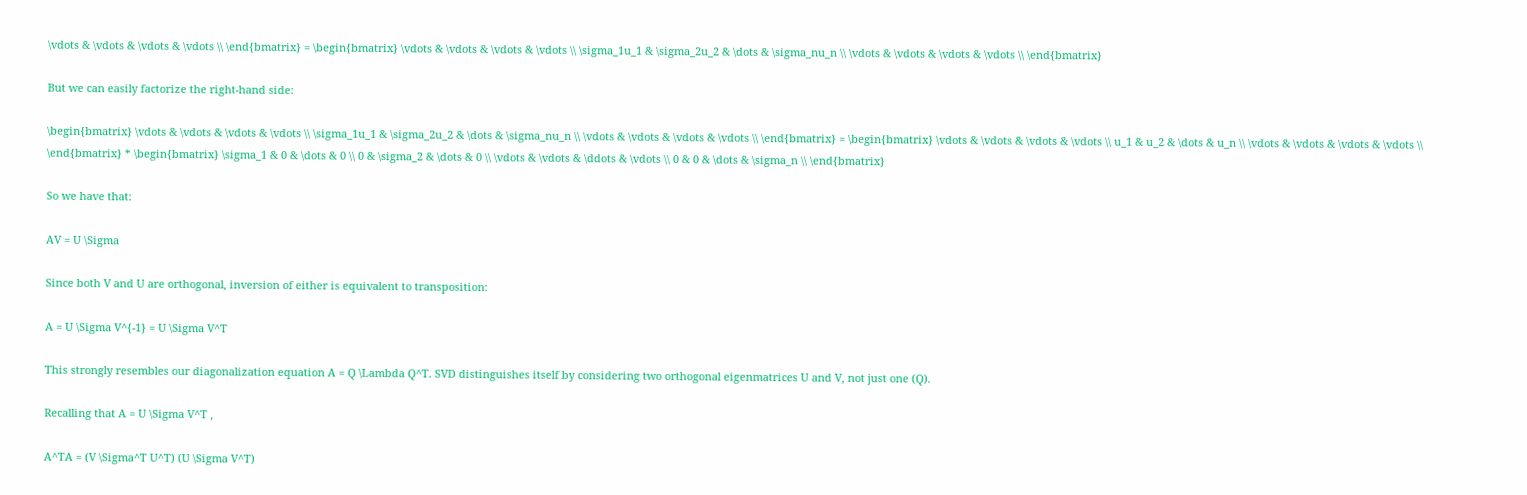\vdots & \vdots & \vdots & \vdots \\ \end{bmatrix} = \begin{bmatrix} \vdots & \vdots & \vdots & \vdots \\ \sigma_1u_1 & \sigma_2u_2 & \dots & \sigma_nu_n \\ \vdots & \vdots & \vdots & \vdots \\ \end{bmatrix}

But we can easily factorize the right-hand side:

\begin{bmatrix} \vdots & \vdots & \vdots & \vdots \\ \sigma_1u_1 & \sigma_2u_2 & \dots & \sigma_nu_n \\ \vdots & \vdots & \vdots & \vdots \\ \end{bmatrix} = \begin{bmatrix} \vdots & \vdots & \vdots & \vdots \\ u_1 & u_2 & \dots & u_n \\ \vdots & \vdots & \vdots & \vdots \\ \end{bmatrix} * \begin{bmatrix} \sigma_1 & 0 & \dots & 0 \\ 0 & \sigma_2 & \dots & 0 \\ \vdots & \vdots & \ddots & \vdots \\ 0 & 0 & \dots & \sigma_n \\ \end{bmatrix}

So we have that:

AV = U \Sigma

Since both V and U are orthogonal, inversion of either is equivalent to transposition:

A = U \Sigma V^{-1} = U \Sigma V^T

This strongly resembles our diagonalization equation A = Q \Lambda Q^T. SVD distinguishes itself by considering two orthogonal eigenmatrices U and V, not just one (Q).

Recalling that A = U \Sigma V^T ,

A^TA = (V \Sigma^T U^T) (U \Sigma V^T)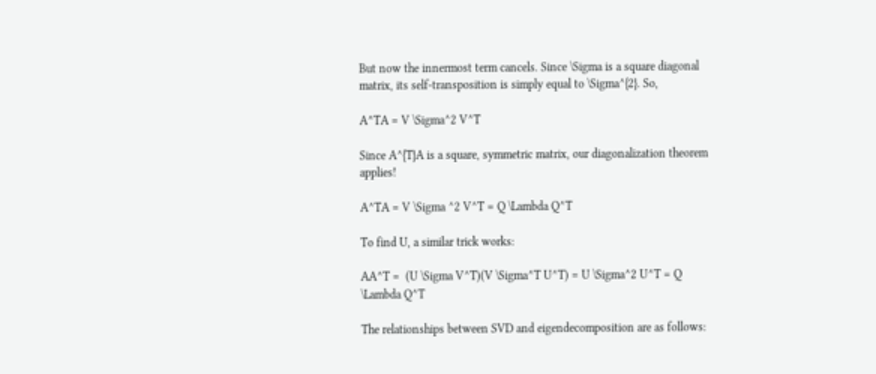But now the innermost term cancels. Since \Sigma is a square diagonal matrix, its self-transposition is simply equal to \Sigma^{2}. So,

A^TA = V \Sigma^2 V^T

Since A^{T}A is a square, symmetric matrix, our diagonalization theorem applies!

A^TA = V \Sigma ^2 V^T = Q \Lambda Q^T

To find U, a similar trick works:

AA^T =  (U \Sigma V^T)(V \Sigma^T U^T) = U \Sigma^2 U^T = Q \Lambda Q^T

The relationships between SVD and eigendecomposition are as follows: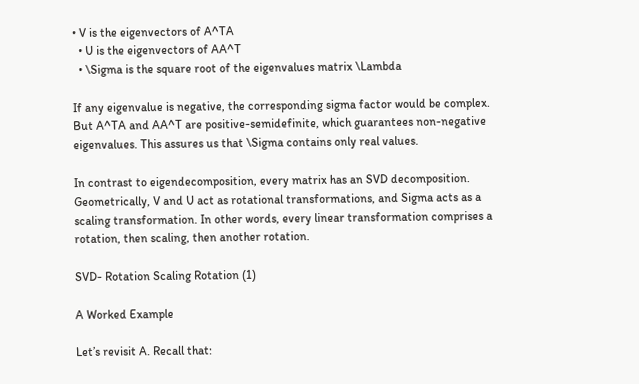• V is the eigenvectors of A^TA
  • U is the eigenvectors of AA^T
  • \Sigma is the square root of the eigenvalues matrix \Lambda

If any eigenvalue is negative, the corresponding sigma factor would be complex. But A^TA and AA^T are positive-semidefinite, which guarantees non-negative eigenvalues. This assures us that \Sigma contains only real values.

In contrast to eigendecomposition, every matrix has an SVD decomposition. Geometrically, V and U act as rotational transformations, and Sigma acts as a scaling transformation. In other words, every linear transformation comprises a rotation, then scaling, then another rotation.

SVD- Rotation Scaling Rotation (1)

A Worked Example

Let’s revisit A. Recall that: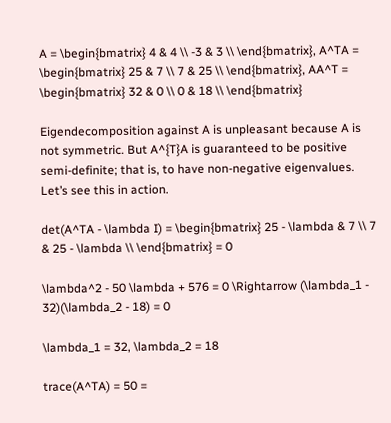A = \begin{bmatrix} 4 & 4 \\ -3 & 3 \\ \end{bmatrix}, A^TA = \begin{bmatrix} 25 & 7 \\ 7 & 25 \\ \end{bmatrix}, AA^T = \begin{bmatrix} 32 & 0 \\ 0 & 18 \\ \end{bmatrix}

Eigendecomposition against A is unpleasant because A is not symmetric. But A^{T}A is guaranteed to be positive semi-definite; that is, to have non-negative eigenvalues. Let’s see this in action.

det(A^TA - \lambda I) = \begin{bmatrix} 25 - \lambda & 7 \\ 7 & 25 - \lambda \\ \end{bmatrix} = 0

\lambda^2 - 50 \lambda + 576 = 0 \Rightarrow (\lambda_1 - 32)(\lambda_2 - 18) = 0

\lambda_1 = 32, \lambda_2 = 18

trace(A^TA) = 50 =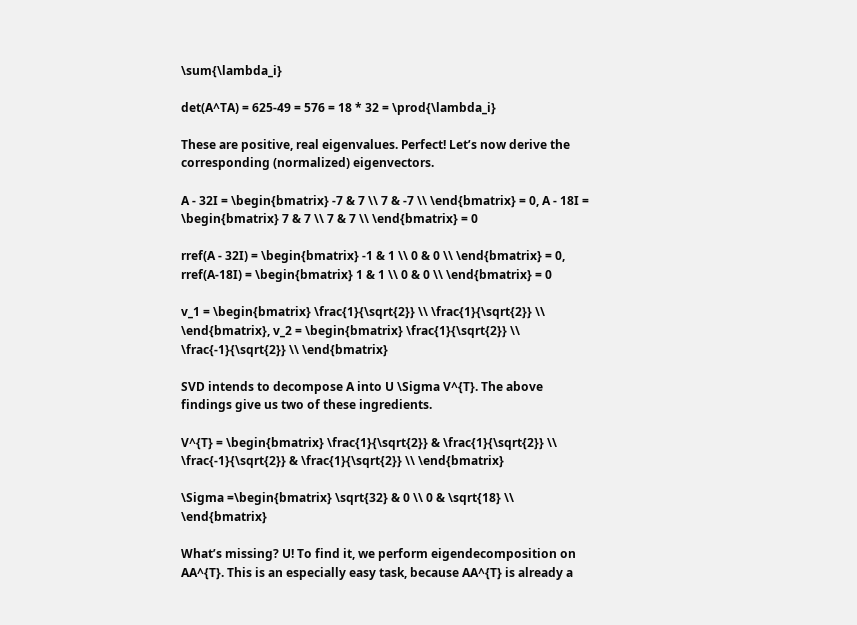\sum{\lambda_i}

det(A^TA) = 625-49 = 576 = 18 * 32 = \prod{\lambda_i}

These are positive, real eigenvalues. Perfect! Let’s now derive the corresponding (normalized) eigenvectors.

A - 32I = \begin{bmatrix} -7 & 7 \\ 7 & -7 \\ \end{bmatrix} = 0, A - 18I = \begin{bmatrix} 7 & 7 \\ 7 & 7 \\ \end{bmatrix} = 0

rref(A - 32I) = \begin{bmatrix} -1 & 1 \\ 0 & 0 \\ \end{bmatrix} = 0, rref(A-18I) = \begin{bmatrix} 1 & 1 \\ 0 & 0 \\ \end{bmatrix} = 0

v_1 = \begin{bmatrix} \frac{1}{\sqrt{2}} \\ \frac{1}{\sqrt{2}} \\ \end{bmatrix}, v_2 = \begin{bmatrix} \frac{1}{\sqrt{2}} \\ \frac{-1}{\sqrt{2}} \\ \end{bmatrix}

SVD intends to decompose A into U \Sigma V^{T}. The above findings give us two of these ingredients.

V^{T} = \begin{bmatrix} \frac{1}{\sqrt{2}} & \frac{1}{\sqrt{2}} \\ \frac{-1}{\sqrt{2}} & \frac{1}{\sqrt{2}} \\ \end{bmatrix}

\Sigma =\begin{bmatrix} \sqrt{32} & 0 \\ 0 & \sqrt{18} \\ \end{bmatrix}

What’s missing? U! To find it, we perform eigendecomposition on AA^{T}. This is an especially easy task, because AA^{T} is already a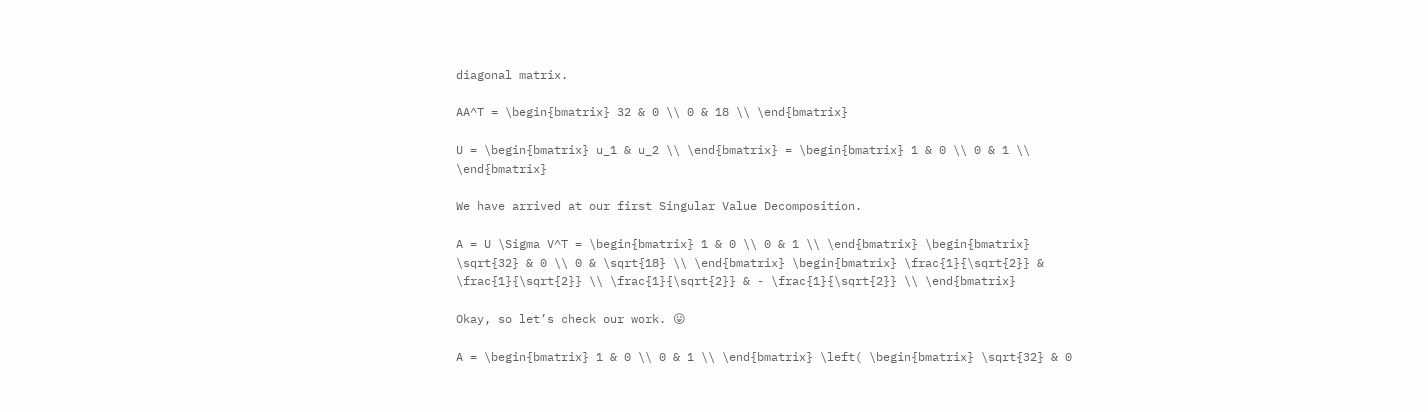diagonal matrix.

AA^T = \begin{bmatrix} 32 & 0 \\ 0 & 18 \\ \end{bmatrix}

U = \begin{bmatrix} u_1 & u_2 \\ \end{bmatrix} = \begin{bmatrix} 1 & 0 \\ 0 & 1 \\ \end{bmatrix}

We have arrived at our first Singular Value Decomposition.

A = U \Sigma V^T = \begin{bmatrix} 1 & 0 \\ 0 & 1 \\ \end{bmatrix} \begin{bmatrix} \sqrt{32} & 0 \\ 0 & \sqrt{18} \\ \end{bmatrix} \begin{bmatrix} \frac{1}{\sqrt{2}} & \frac{1}{\sqrt{2}} \\ \frac{1}{\sqrt{2}} & - \frac{1}{\sqrt{2}} \\ \end{bmatrix}

Okay, so let’s check our work. 😛

A = \begin{bmatrix} 1 & 0 \\ 0 & 1 \\ \end{bmatrix} \left( \begin{bmatrix} \sqrt{32} & 0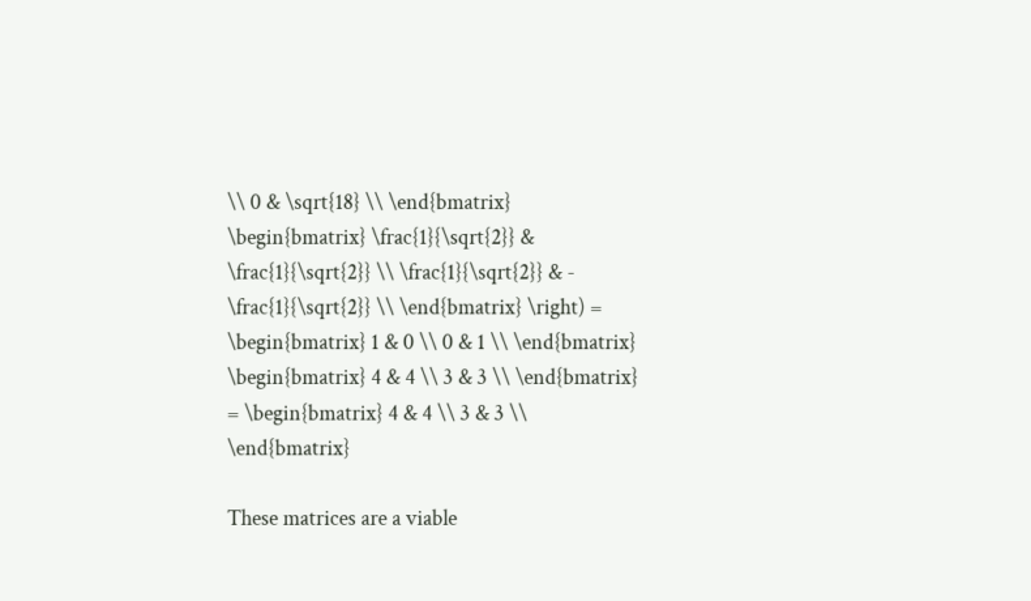\\ 0 & \sqrt{18} \\ \end{bmatrix} \begin{bmatrix} \frac{1}{\sqrt{2}} & \frac{1}{\sqrt{2}} \\ \frac{1}{\sqrt{2}} & - \frac{1}{\sqrt{2}} \\ \end{bmatrix} \right) = \begin{bmatrix} 1 & 0 \\ 0 & 1 \\ \end{bmatrix} \begin{bmatrix} 4 & 4 \\ 3 & 3 \\ \end{bmatrix} = \begin{bmatrix} 4 & 4 \\ 3 & 3 \\ \end{bmatrix}

These matrices are a viable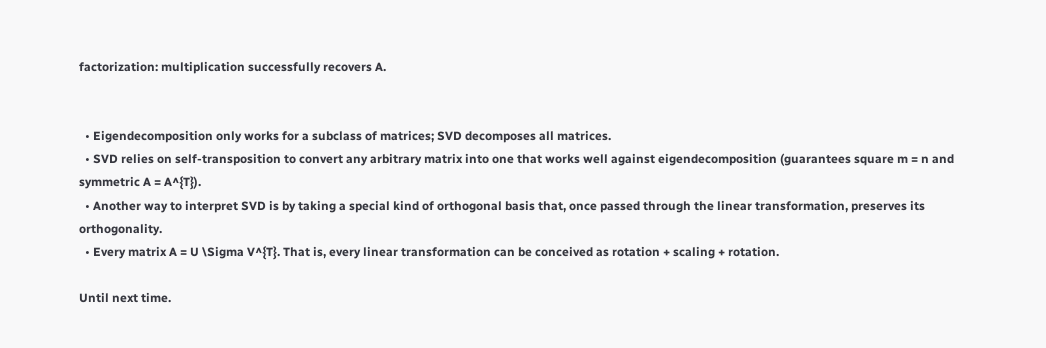factorization: multiplication successfully recovers A.


  • Eigendecomposition only works for a subclass of matrices; SVD decomposes all matrices.
  • SVD relies on self-transposition to convert any arbitrary matrix into one that works well against eigendecomposition (guarantees square m = n and symmetric A = A^{T}).
  • Another way to interpret SVD is by taking a special kind of orthogonal basis that, once passed through the linear transformation, preserves its orthogonality.
  • Every matrix A = U \Sigma V^{T}. That is, every linear transformation can be conceived as rotation + scaling + rotation.

Until next time.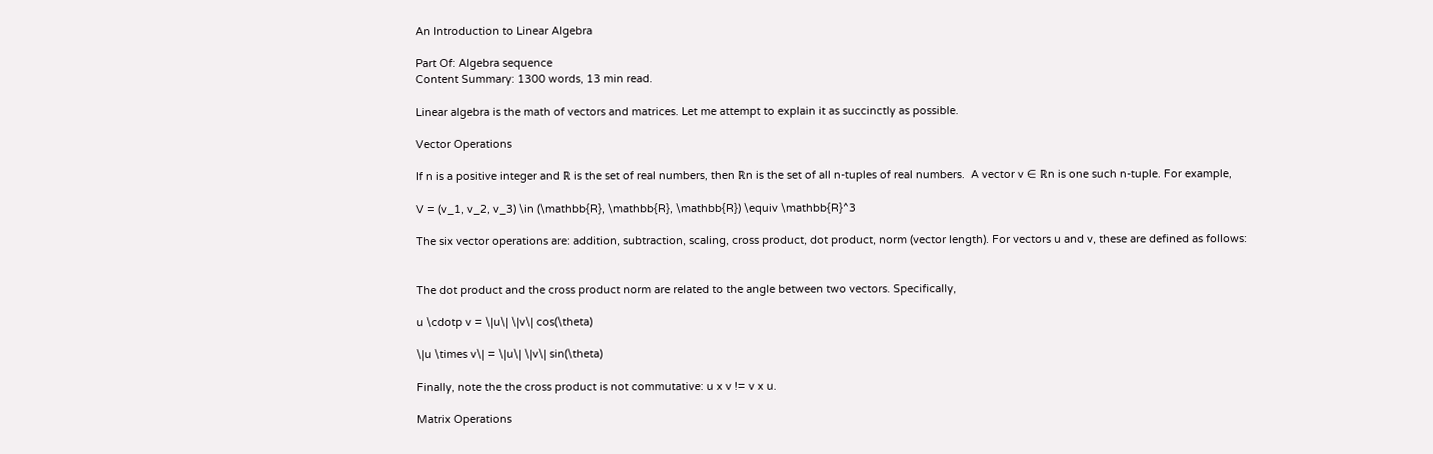An Introduction to Linear Algebra

Part Of: Algebra sequence
Content Summary: 1300 words, 13 min read.

Linear algebra is the math of vectors and matrices. Let me attempt to explain it as succinctly as possible.

Vector Operations

If n is a positive integer and ℝ is the set of real numbers, then ℝn is the set of all n-tuples of real numbers.  A vector v ∈ ℝn is one such n-tuple. For example,

V = (v_1, v_2, v_3) \in (\mathbb{R}, \mathbb{R}, \mathbb{R}) \equiv \mathbb{R}^3

The six vector operations are: addition, subtraction, scaling, cross product, dot product, norm (vector length). For vectors u and v, these are defined as follows:


The dot product and the cross product norm are related to the angle between two vectors. Specifically,

u \cdotp v = \|u\| \|v\| cos(\theta)

\|u \times v\| = \|u\| \|v\| sin(\theta)

Finally, note the the cross product is not commutative: u x v != v x u.

Matrix Operations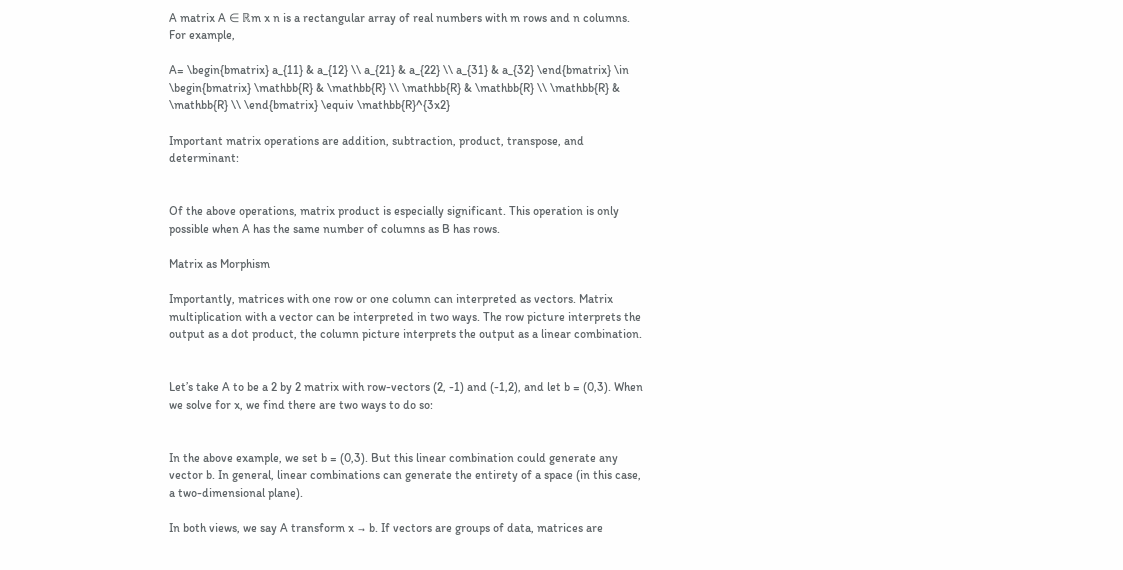A matrix A ∈ ℝm x n is a rectangular array of real numbers with m rows and n columns. For example,

A= \begin{bmatrix} a_{11} & a_{12} \\ a_{21} & a_{22} \\ a_{31} & a_{32} \end{bmatrix} \in \begin{bmatrix} \mathbb{R} & \mathbb{R} \\ \mathbb{R} & \mathbb{R} \\ \mathbb{R} & \mathbb{R} \\ \end{bmatrix} \equiv \mathbb{R}^{3x2}

Important matrix operations are addition, subtraction, product, transpose, and determinant:


Of the above operations, matrix product is especially significant. This operation is only possible when A has the same number of columns as B has rows.

Matrix as Morphism

Importantly, matrices with one row or one column can interpreted as vectors. Matrix multiplication with a vector can be interpreted in two ways. The row picture interprets the output as a dot product, the column picture interprets the output as a linear combination.


Let’s take A to be a 2 by 2 matrix with row-vectors (2, -1) and (-1,2), and let b = (0,3). When we solve for x, we find there are two ways to do so:


In the above example, we set b = (0,3). But this linear combination could generate any vector b. In general, linear combinations can generate the entirety of a space (in this case, a two-dimensional plane).

In both views, we say A transform x → b. If vectors are groups of data, matrices are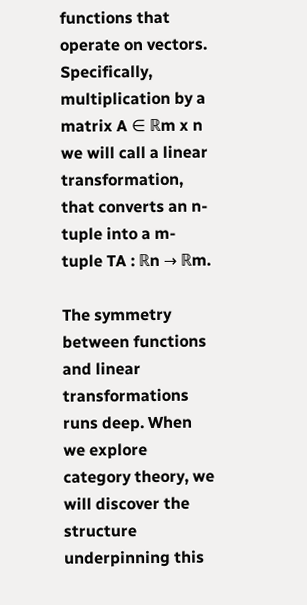functions that operate on vectors. Specifically, multiplication by a matrix A ∈ ℝm x n we will call a linear transformation, that converts an n-tuple into a m-tuple TA : ℝn → ℝm.

The symmetry between functions and linear transformations runs deep. When we explore category theory, we will discover the structure underpinning this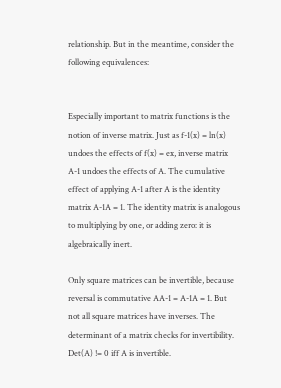relationship. But in the meantime, consider the following equivalences:


Especially important to matrix functions is the notion of inverse matrix. Just as f-1(x) = ln(x) undoes the effects of f(x) = ex, inverse matrix A-1 undoes the effects of A. The cumulative effect of applying A-1 after A is the identity matrix A-1A = 1. The identity matrix is analogous to multiplying by one, or adding zero: it is algebraically inert.

Only square matrices can be invertible, because reversal is commutative AA-1 = A-1A = 1. But not all square matrices have inverses. The determinant of a matrix checks for invertibility. Det(A) != 0 iff A is invertible.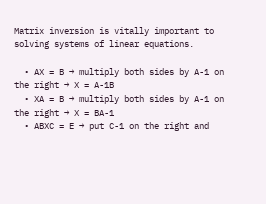Matrix inversion is vitally important to solving systems of linear equations.

  • AX = B → multiply both sides by A-1 on the right → X = A-1B
  • XA = B → multiply both sides by A-1 on the right → X = BA-1
  • ABXC = E → put C-1 on the right and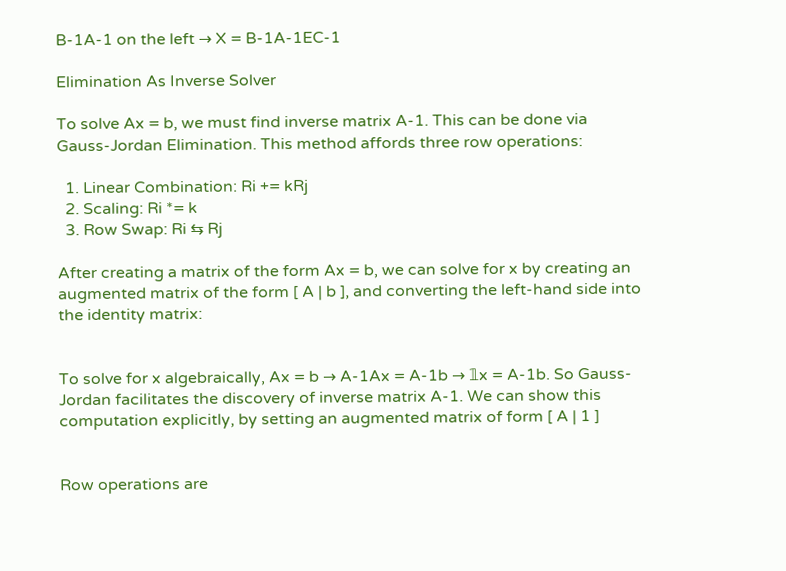B-1A-1 on the left → X = B-1A-1EC-1

Elimination As Inverse Solver

To solve Ax = b, we must find inverse matrix A-1. This can be done via Gauss-Jordan Elimination. This method affords three row operations:

  1. Linear Combination: Ri += kRj
  2. Scaling: Ri *= k
  3. Row Swap: Ri ⇆ Rj

After creating a matrix of the form Ax = b, we can solve for x by creating an augmented matrix of the form [ A | b ], and converting the left-hand side into the identity matrix:


To solve for x algebraically, Ax = b → A-1Ax = A-1b → 𝟙x = A-1b. So Gauss-Jordan facilitates the discovery of inverse matrix A-1. We can show this computation explicitly, by setting an augmented matrix of form [ A | 1 ]


Row operations are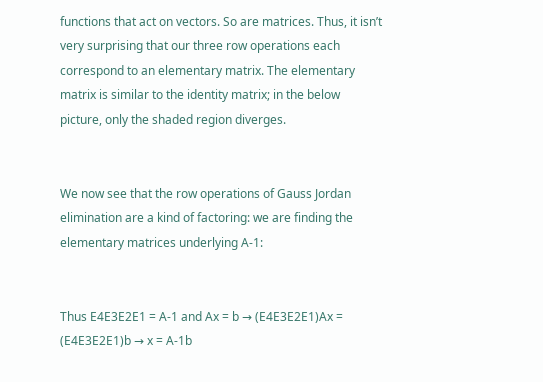functions that act on vectors. So are matrices. Thus, it isn’t very surprising that our three row operations each correspond to an elementary matrix. The elementary matrix is similar to the identity matrix; in the below picture, only the shaded region diverges.


We now see that the row operations of Gauss Jordan elimination are a kind of factoring: we are finding the elementary matrices underlying A-1:


Thus E4E3E2E1 = A-1 and Ax = b → (E4E3E2E1)Ax = (E4E3E2E1)b → x = A-1b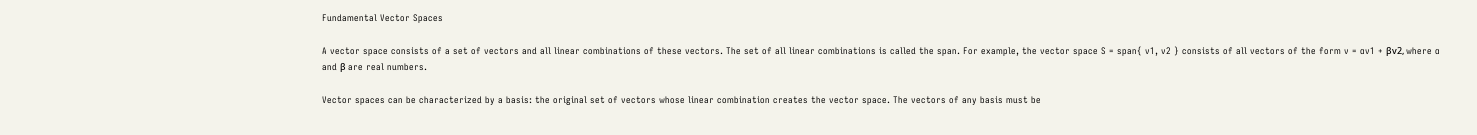Fundamental Vector Spaces

A vector space consists of a set of vectors and all linear combinations of these vectors. The set of all linear combinations is called the span. For example, the vector space S = span{ v1, v2 } consists of all vectors of the form v = ɑv1 + βv2, where ɑ and β are real numbers.

Vector spaces can be characterized by a basis: the original set of vectors whose linear combination creates the vector space. The vectors of any basis must be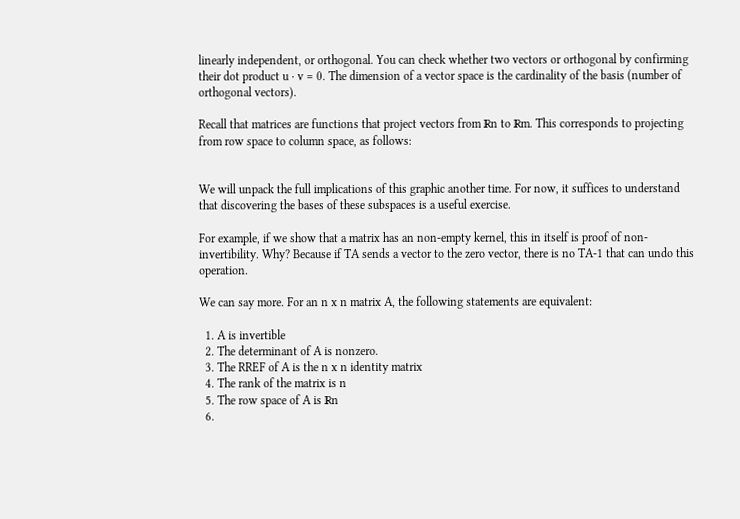linearly independent, or orthogonal. You can check whether two vectors or orthogonal by confirming their dot product u · v = 0. The dimension of a vector space is the cardinality of the basis (number of orthogonal vectors).

Recall that matrices are functions that project vectors from ℝn to ℝm. This corresponds to projecting from row space to column space, as follows:


We will unpack the full implications of this graphic another time. For now, it suffices to understand that discovering the bases of these subspaces is a useful exercise.

For example, if we show that a matrix has an non-empty kernel, this in itself is proof of non-invertibility. Why? Because if TA sends a vector to the zero vector, there is no TA-1 that can undo this operation.

We can say more. For an n x n matrix A, the following statements are equivalent:

  1. A is invertible
  2. The determinant of A is nonzero.
  3. The RREF of A is the n x n identity matrix
  4. The rank of the matrix is n
  5. The row space of A is ℝn
  6.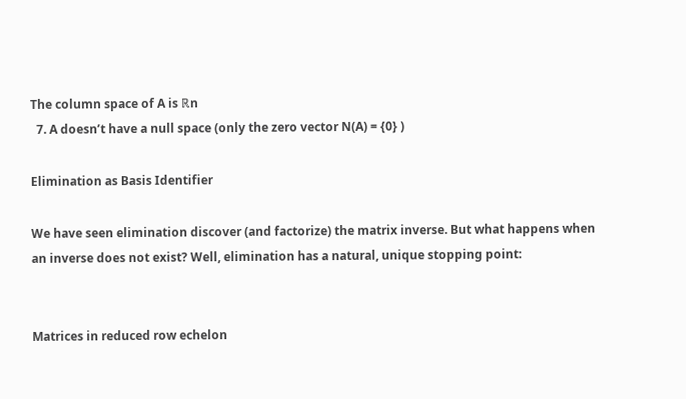The column space of A is ℝn
  7. A doesn’t have a null space (only the zero vector N(A) = {0} )

Elimination as Basis Identifier

We have seen elimination discover (and factorize) the matrix inverse. But what happens when an inverse does not exist? Well, elimination has a natural, unique stopping point:


Matrices in reduced row echelon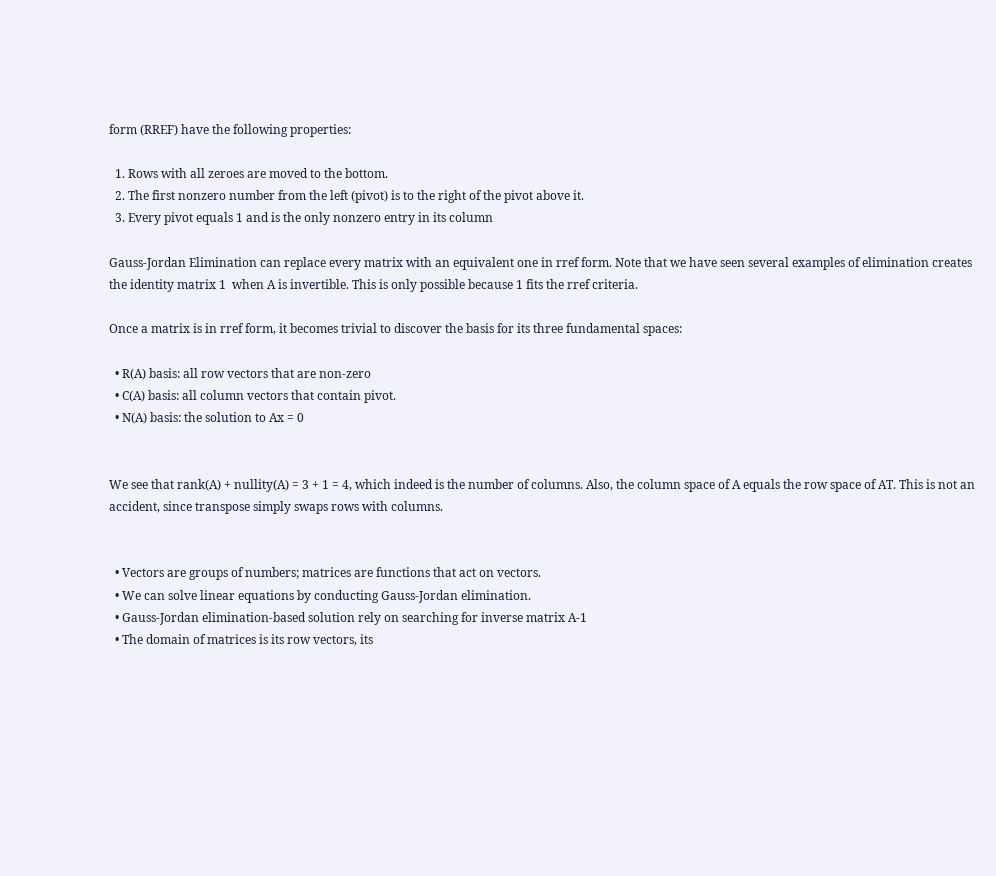form (RREF) have the following properties:

  1. Rows with all zeroes are moved to the bottom.
  2. The first nonzero number from the left (pivot) is to the right of the pivot above it.
  3. Every pivot equals 1 and is the only nonzero entry in its column

Gauss-Jordan Elimination can replace every matrix with an equivalent one in rref form. Note that we have seen several examples of elimination creates the identity matrix 1  when A is invertible. This is only possible because 1 fits the rref criteria.

Once a matrix is in rref form, it becomes trivial to discover the basis for its three fundamental spaces:

  • R(A) basis: all row vectors that are non-zero
  • C(A) basis: all column vectors that contain pivot.
  • N(A) basis: the solution to Ax = 0


We see that rank(A) + nullity(A) = 3 + 1 = 4, which indeed is the number of columns. Also, the column space of A equals the row space of AT. This is not an accident, since transpose simply swaps rows with columns.


  • Vectors are groups of numbers; matrices are functions that act on vectors.
  • We can solve linear equations by conducting Gauss-Jordan elimination.
  • Gauss-Jordan elimination-based solution rely on searching for inverse matrix A-1
  • The domain of matrices is its row vectors, its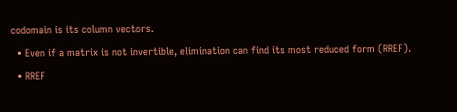codomain is its column vectors.
  • Even if a matrix is not invertible, elimination can find its most reduced form (RREF).
  • RREF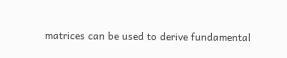matrices can be used to derive fundamental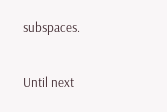subspaces.

Until next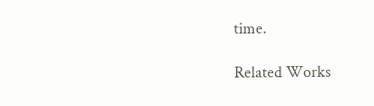time.

Related Works